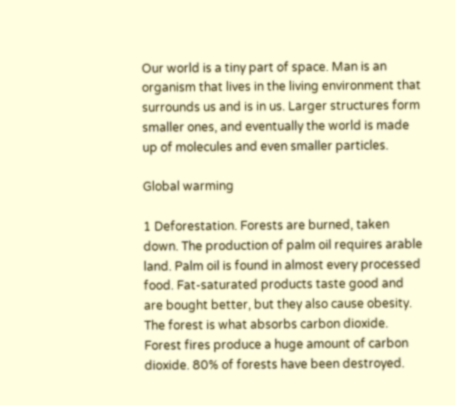Our world is a tiny part of space. Man is an organism that lives in the living environment that surrounds us and is in us. Larger structures form smaller ones, and eventually the world is made up of molecules and even smaller particles.

Global warming

1 Deforestation. Forests are burned, taken down. The production of palm oil requires arable land. Palm oil is found in almost every processed food. Fat-saturated products taste good and are bought better, but they also cause obesity. The forest is what absorbs carbon dioxide. Forest fires produce a huge amount of carbon dioxide. 80% of forests have been destroyed.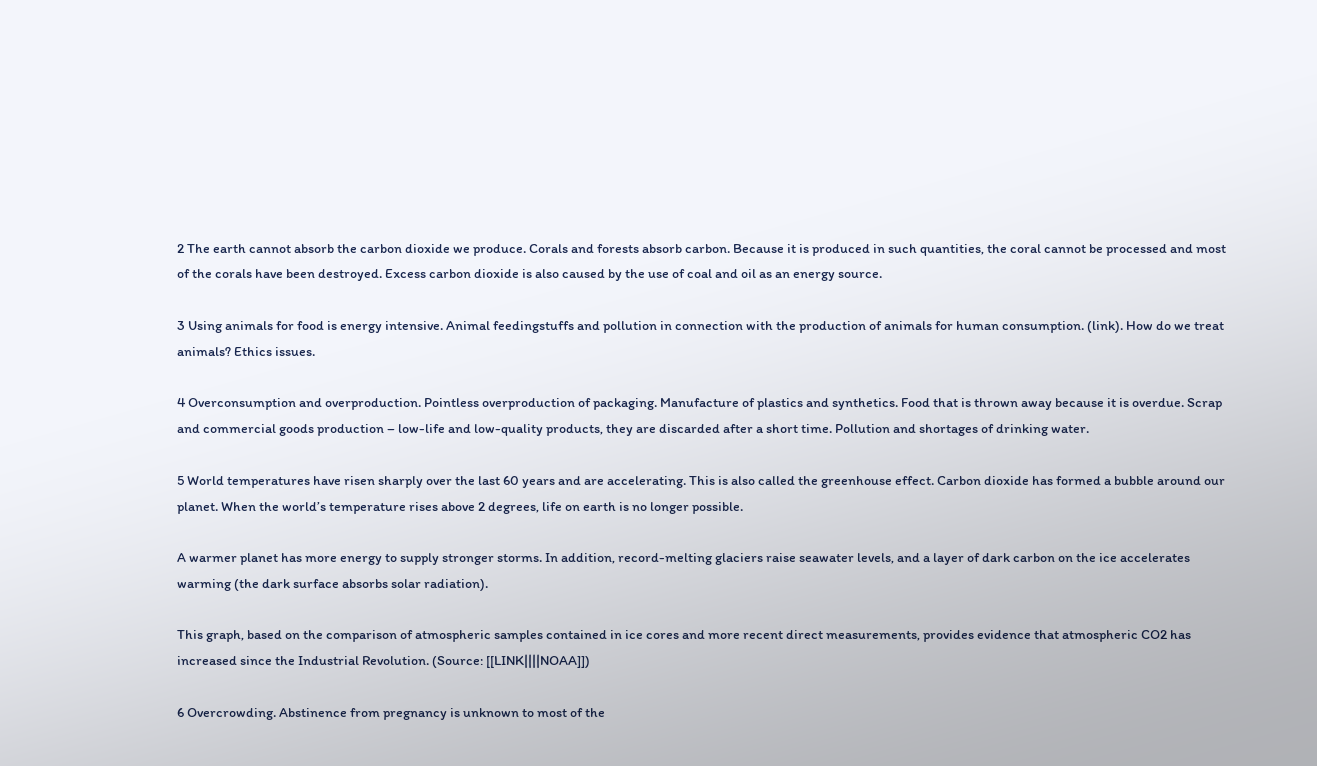2 The earth cannot absorb the carbon dioxide we produce. Corals and forests absorb carbon. Because it is produced in such quantities, the coral cannot be processed and most of the corals have been destroyed. Excess carbon dioxide is also caused by the use of coal and oil as an energy source.

3 Using animals for food is energy intensive. Animal feedingstuffs and pollution in connection with the production of animals for human consumption. (link). How do we treat animals? Ethics issues.

4 Overconsumption and overproduction. Pointless overproduction of packaging. Manufacture of plastics and synthetics. Food that is thrown away because it is overdue. Scrap and commercial goods production – low-life and low-quality products, they are discarded after a short time. Pollution and shortages of drinking water.

5 World temperatures have risen sharply over the last 60 years and are accelerating. This is also called the greenhouse effect. Carbon dioxide has formed a bubble around our planet. When the world’s temperature rises above 2 degrees, life on earth is no longer possible.

A warmer planet has more energy to supply stronger storms. In addition, record-melting glaciers raise seawater levels, and a layer of dark carbon on the ice accelerates warming (the dark surface absorbs solar radiation).

This graph, based on the comparison of atmospheric samples contained in ice cores and more recent direct measurements, provides evidence that atmospheric CO2 has increased since the Industrial Revolution. (Source: [[LINK||||NOAA]])

6 Overcrowding. Abstinence from pregnancy is unknown to most of the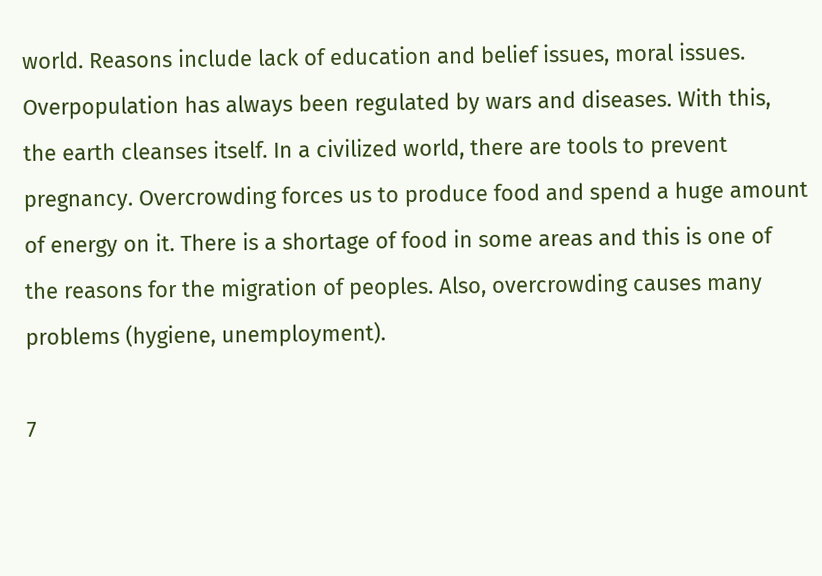world. Reasons include lack of education and belief issues, moral issues. Overpopulation has always been regulated by wars and diseases. With this, the earth cleanses itself. In a civilized world, there are tools to prevent pregnancy. Overcrowding forces us to produce food and spend a huge amount of energy on it. There is a shortage of food in some areas and this is one of the reasons for the migration of peoples. Also, overcrowding causes many problems (hygiene, unemployment).

7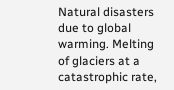Natural disasters due to global warming. Melting of glaciers at a catastrophic rate,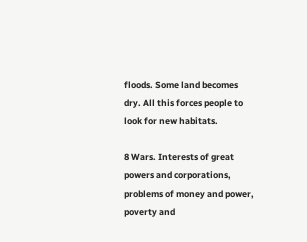floods. Some land becomes dry. All this forces people to look for new habitats.

8 Wars. Interests of great powers and corporations, problems of money and power, poverty and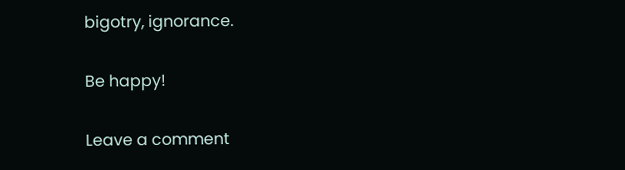bigotry, ignorance.

Be happy!

Leave a comment